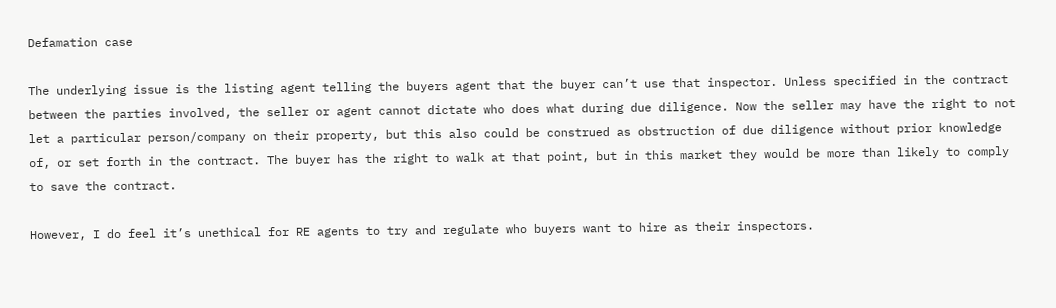Defamation case

The underlying issue is the listing agent telling the buyers agent that the buyer can’t use that inspector. Unless specified in the contract between the parties involved, the seller or agent cannot dictate who does what during due diligence. Now the seller may have the right to not let a particular person/company on their property, but this also could be construed as obstruction of due diligence without prior knowledge of, or set forth in the contract. The buyer has the right to walk at that point, but in this market they would be more than likely to comply to save the contract.

However, I do feel it’s unethical for RE agents to try and regulate who buyers want to hire as their inspectors.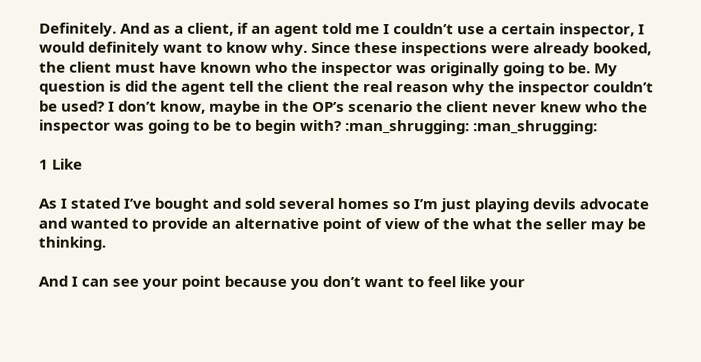Definitely. And as a client, if an agent told me I couldn’t use a certain inspector, I would definitely want to know why. Since these inspections were already booked, the client must have known who the inspector was originally going to be. My question is did the agent tell the client the real reason why the inspector couldn’t be used? I don’t know, maybe in the OP’s scenario the client never knew who the inspector was going to be to begin with? :man_shrugging: :man_shrugging:

1 Like

As I stated I’ve bought and sold several homes so I’m just playing devils advocate and wanted to provide an alternative point of view of the what the seller may be thinking.

And I can see your point because you don’t want to feel like your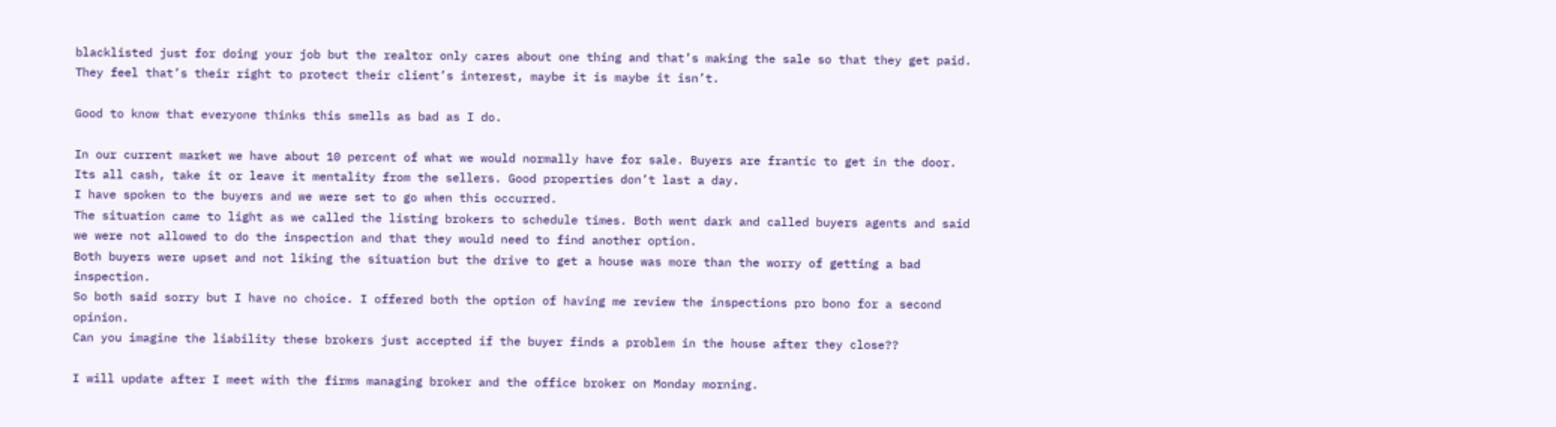blacklisted just for doing your job but the realtor only cares about one thing and that’s making the sale so that they get paid. They feel that’s their right to protect their client’s interest, maybe it is maybe it isn’t.

Good to know that everyone thinks this smells as bad as I do.

In our current market we have about 10 percent of what we would normally have for sale. Buyers are frantic to get in the door. Its all cash, take it or leave it mentality from the sellers. Good properties don’t last a day.
I have spoken to the buyers and we were set to go when this occurred.
The situation came to light as we called the listing brokers to schedule times. Both went dark and called buyers agents and said we were not allowed to do the inspection and that they would need to find another option.
Both buyers were upset and not liking the situation but the drive to get a house was more than the worry of getting a bad inspection.
So both said sorry but I have no choice. I offered both the option of having me review the inspections pro bono for a second opinion.
Can you imagine the liability these brokers just accepted if the buyer finds a problem in the house after they close??

I will update after I meet with the firms managing broker and the office broker on Monday morning.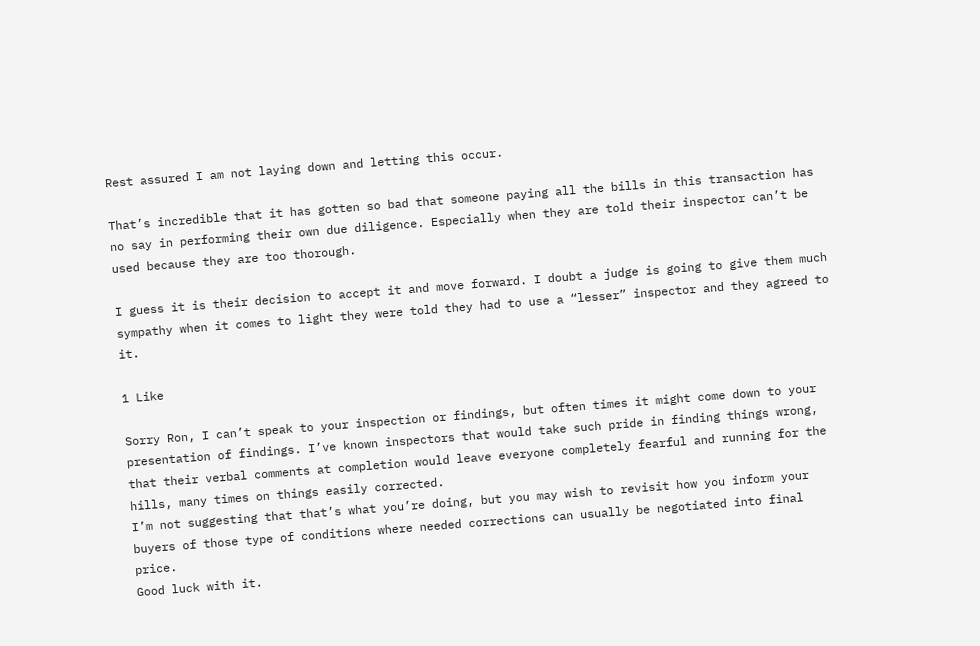Rest assured I am not laying down and letting this occur.

That’s incredible that it has gotten so bad that someone paying all the bills in this transaction has no say in performing their own due diligence. Especially when they are told their inspector can’t be used because they are too thorough.

I guess it is their decision to accept it and move forward. I doubt a judge is going to give them much sympathy when it comes to light they were told they had to use a “lesser” inspector and they agreed to it.

1 Like

Sorry Ron, I can’t speak to your inspection or findings, but often times it might come down to your presentation of findings. I’ve known inspectors that would take such pride in finding things wrong, that their verbal comments at completion would leave everyone completely fearful and running for the hills, many times on things easily corrected.
I’m not suggesting that that’s what you’re doing, but you may wish to revisit how you inform your buyers of those type of conditions where needed corrections can usually be negotiated into final price.
Good luck with it.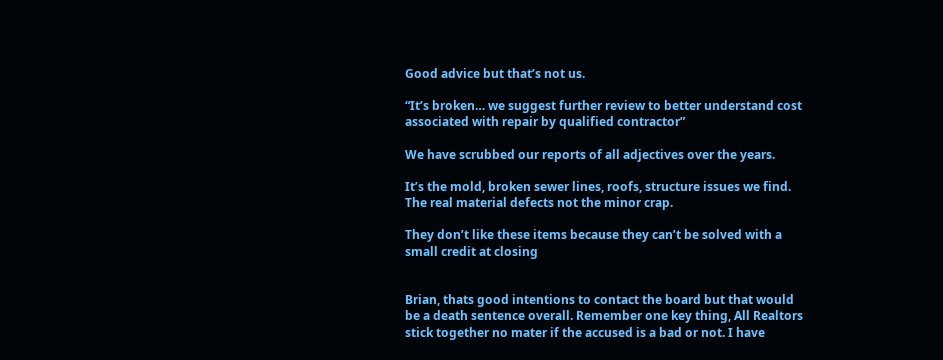Good advice but that’s not us.

“It’s broken… we suggest further review to better understand cost associated with repair by qualified contractor”

We have scrubbed our reports of all adjectives over the years.

It’s the mold, broken sewer lines, roofs, structure issues we find. The real material defects not the minor crap.

They don’t like these items because they can’t be solved with a small credit at closing


Brian, thats good intentions to contact the board but that would be a death sentence overall. Remember one key thing, All Realtors stick together no mater if the accused is a bad or not. I have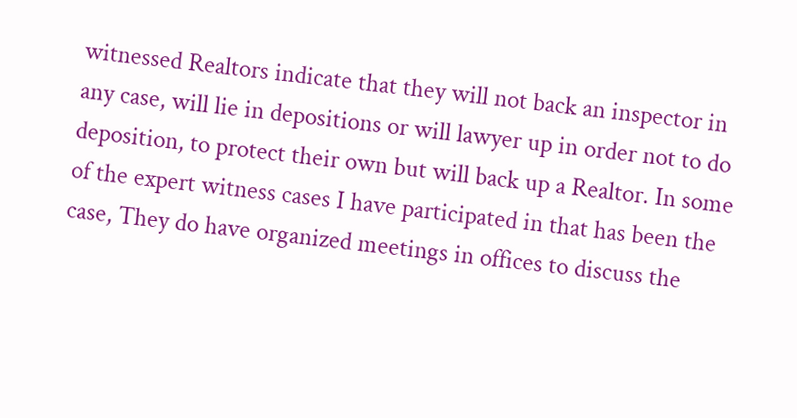witnessed Realtors indicate that they will not back an inspector in any case, will lie in depositions or will lawyer up in order not to do deposition, to protect their own but will back up a Realtor. In some of the expert witness cases I have participated in that has been the case, They do have organized meetings in offices to discuss the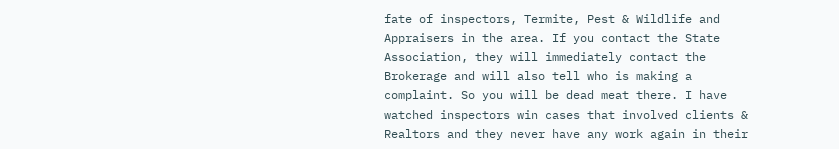fate of inspectors, Termite, Pest & Wildlife and Appraisers in the area. If you contact the State Association, they will immediately contact the Brokerage and will also tell who is making a complaint. So you will be dead meat there. I have watched inspectors win cases that involved clients & Realtors and they never have any work again in their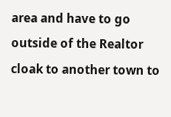area and have to go outside of the Realtor cloak to another town to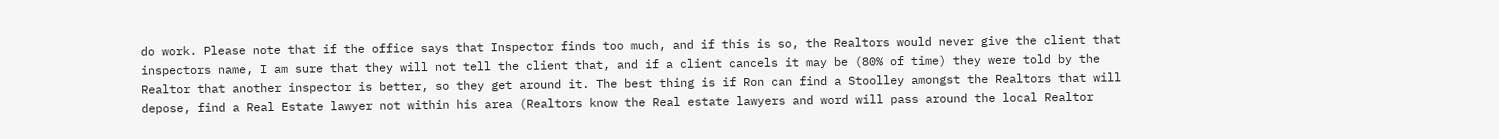do work. Please note that if the office says that Inspector finds too much, and if this is so, the Realtors would never give the client that inspectors name, I am sure that they will not tell the client that, and if a client cancels it may be (80% of time) they were told by the Realtor that another inspector is better, so they get around it. The best thing is if Ron can find a Stoolley amongst the Realtors that will depose, find a Real Estate lawyer not within his area (Realtors know the Real estate lawyers and word will pass around the local Realtor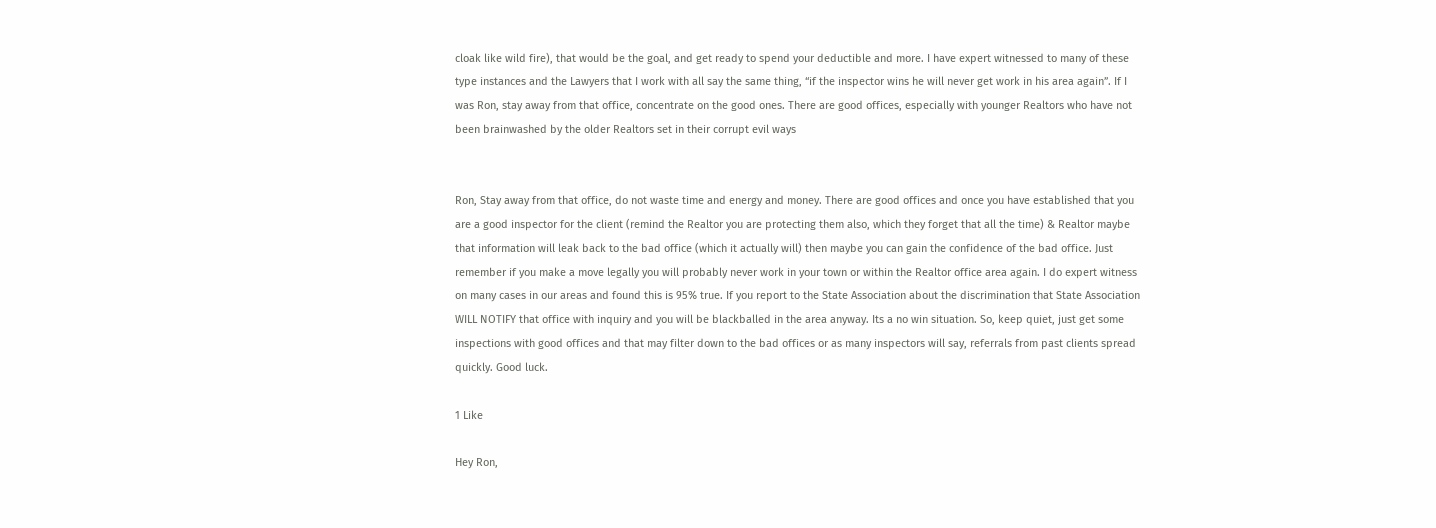cloak like wild fire), that would be the goal, and get ready to spend your deductible and more. I have expert witnessed to many of these type instances and the Lawyers that I work with all say the same thing, “if the inspector wins he will never get work in his area again”. If I was Ron, stay away from that office, concentrate on the good ones. There are good offices, especially with younger Realtors who have not been brainwashed by the older Realtors set in their corrupt evil ways


Ron, Stay away from that office, do not waste time and energy and money. There are good offices and once you have established that you are a good inspector for the client (remind the Realtor you are protecting them also, which they forget that all the time) & Realtor maybe that information will leak back to the bad office (which it actually will) then maybe you can gain the confidence of the bad office. Just remember if you make a move legally you will probably never work in your town or within the Realtor office area again. I do expert witness on many cases in our areas and found this is 95% true. If you report to the State Association about the discrimination that State Association WILL NOTIFY that office with inquiry and you will be blackballed in the area anyway. Its a no win situation. So, keep quiet, just get some inspections with good offices and that may filter down to the bad offices or as many inspectors will say, referrals from past clients spread quickly. Good luck.

1 Like

Hey Ron,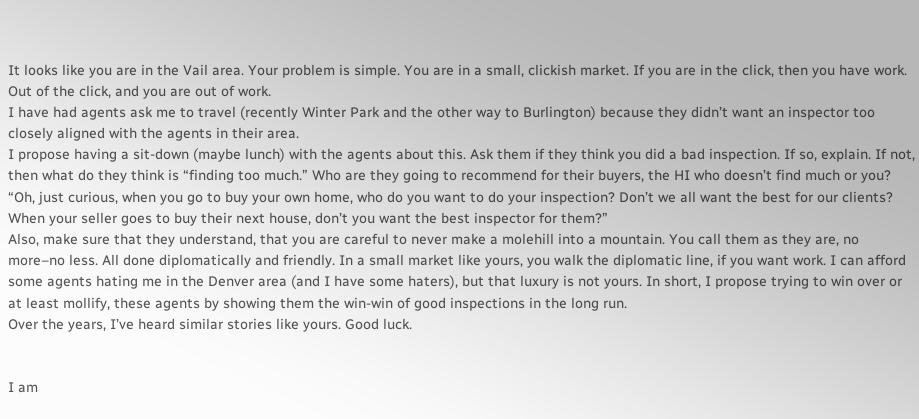It looks like you are in the Vail area. Your problem is simple. You are in a small, clickish market. If you are in the click, then you have work. Out of the click, and you are out of work.
I have had agents ask me to travel (recently Winter Park and the other way to Burlington) because they didn’t want an inspector too closely aligned with the agents in their area.
I propose having a sit-down (maybe lunch) with the agents about this. Ask them if they think you did a bad inspection. If so, explain. If not, then what do they think is “finding too much.” Who are they going to recommend for their buyers, the HI who doesn’t find much or you? “Oh, just curious, when you go to buy your own home, who do you want to do your inspection? Don’t we all want the best for our clients? When your seller goes to buy their next house, don’t you want the best inspector for them?”
Also, make sure that they understand, that you are careful to never make a molehill into a mountain. You call them as they are, no more–no less. All done diplomatically and friendly. In a small market like yours, you walk the diplomatic line, if you want work. I can afford some agents hating me in the Denver area (and I have some haters), but that luxury is not yours. In short, I propose trying to win over or at least mollify, these agents by showing them the win-win of good inspections in the long run.
Over the years, I’ve heard similar stories like yours. Good luck.


I am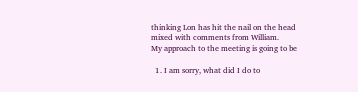thinking Lon has hit the nail on the head mixed with comments from William.
My approach to the meeting is going to be

  1. I am sorry, what did I do to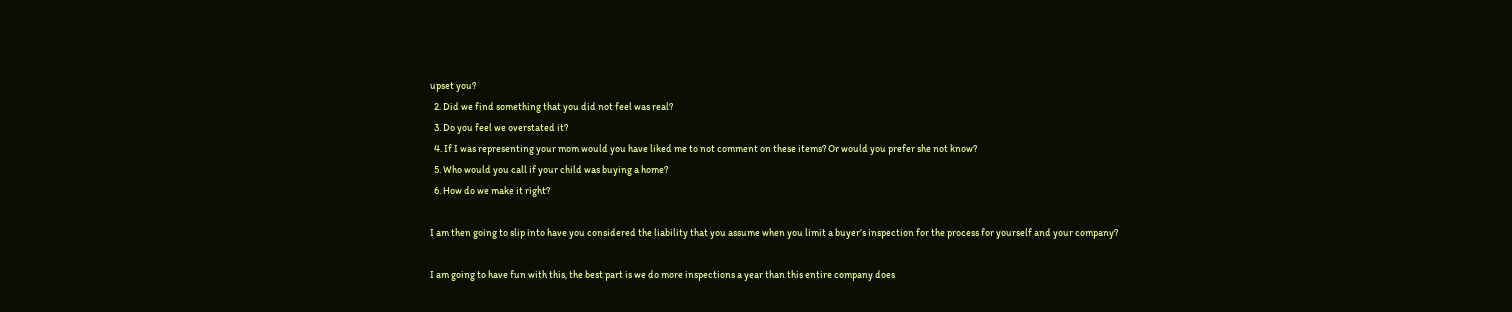upset you?
  2. Did we find something that you did not feel was real?
  3. Do you feel we overstated it?
  4. If I was representing your mom would you have liked me to not comment on these items? Or would you prefer she not know?
  5. Who would you call if your child was buying a home?
  6. How do we make it right?

I am then going to slip into have you considered the liability that you assume when you limit a buyer’s inspection for the process for yourself and your company?

I am going to have fun with this, the best part is we do more inspections a year than this entire company does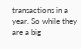transactions in a year. So while they are a big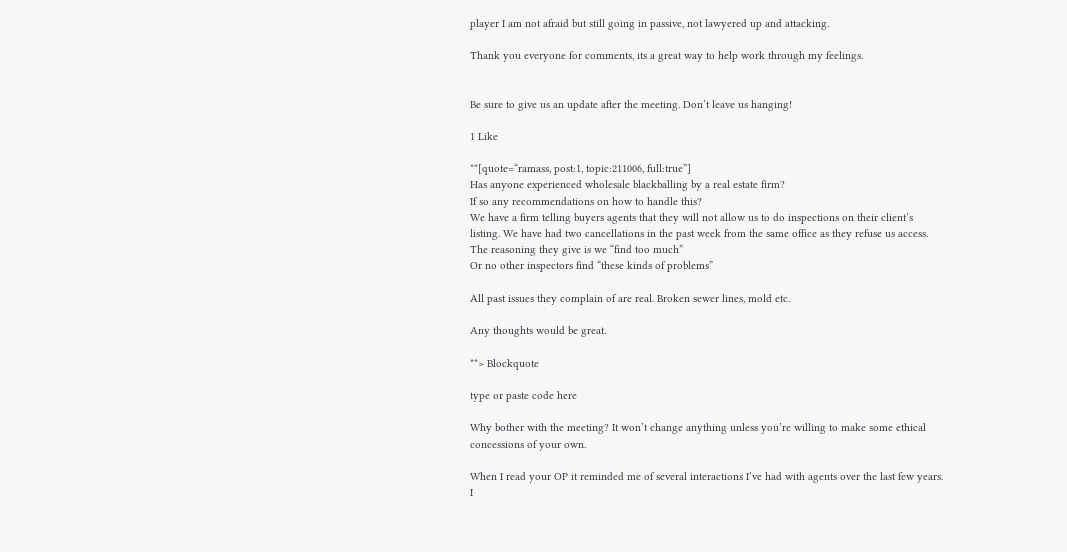player I am not afraid but still going in passive, not lawyered up and attacking.

Thank you everyone for comments, its a great way to help work through my feelings.


Be sure to give us an update after the meeting. Don’t leave us hanging!

1 Like

**[quote=“ramass, post:1, topic:211006, full:true”]
Has anyone experienced wholesale blackballing by a real estate firm?
If so any recommendations on how to handle this?
We have a firm telling buyers agents that they will not allow us to do inspections on their client’s listing. We have had two cancellations in the past week from the same office as they refuse us access.
The reasoning they give is we “find too much”
Or no other inspectors find “these kinds of problems”

All past issues they complain of are real. Broken sewer lines, mold etc.

Any thoughts would be great.

**> Blockquote

type or paste code here

Why bother with the meeting? It won’t change anything unless you’re willing to make some ethical concessions of your own.

When I read your OP it reminded me of several interactions I’ve had with agents over the last few years. I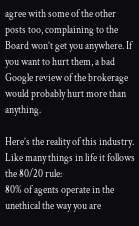agree with some of the other posts too, complaining to the Board won’t get you anywhere. If you want to hurt them, a bad Google review of the brokerage would probably hurt more than anything.

Here’s the reality of this industry. Like many things in life it follows the 80/20 rule:
80% of agents operate in the unethical the way you are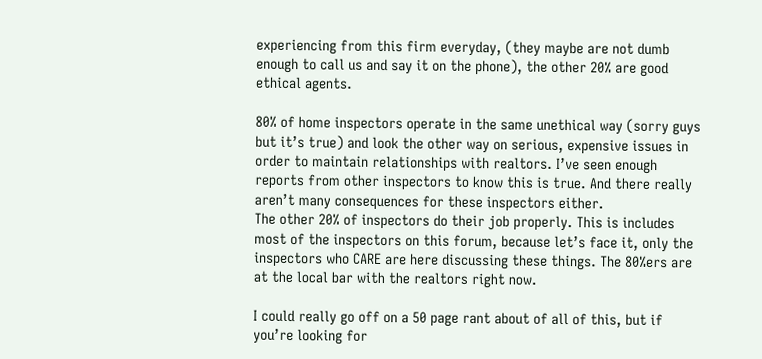experiencing from this firm everyday, (they maybe are not dumb enough to call us and say it on the phone), the other 20% are good ethical agents.

80% of home inspectors operate in the same unethical way (sorry guys but it’s true) and look the other way on serious, expensive issues in order to maintain relationships with realtors. I’ve seen enough reports from other inspectors to know this is true. And there really aren’t many consequences for these inspectors either.
The other 20% of inspectors do their job properly. This is includes most of the inspectors on this forum, because let’s face it, only the inspectors who CARE are here discussing these things. The 80%ers are at the local bar with the realtors right now.

I could really go off on a 50 page rant about of all of this, but if you’re looking for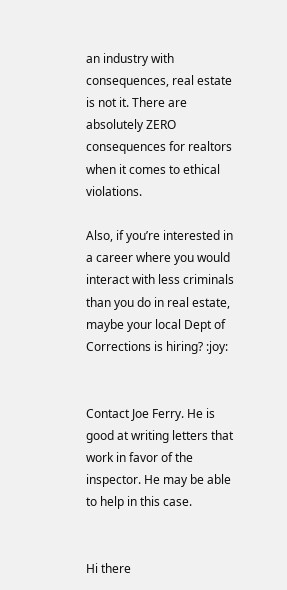an industry with consequences, real estate is not it. There are absolutely ZERO consequences for realtors when it comes to ethical violations.

Also, if you’re interested in a career where you would interact with less criminals than you do in real estate, maybe your local Dept of Corrections is hiring? :joy:


Contact Joe Ferry. He is good at writing letters that work in favor of the inspector. He may be able to help in this case.


Hi there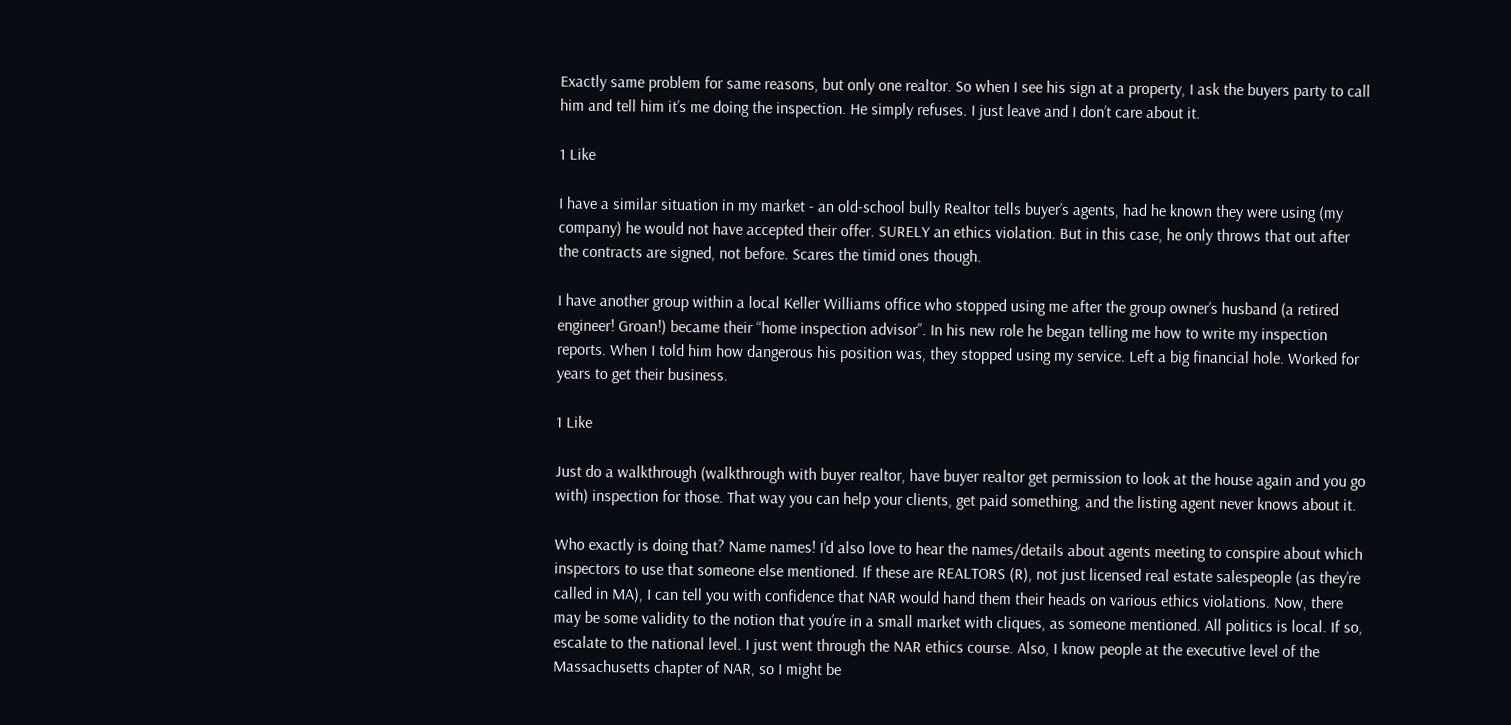Exactly same problem for same reasons, but only one realtor. So when I see his sign at a property, I ask the buyers party to call him and tell him it’s me doing the inspection. He simply refuses. I just leave and I don’t care about it.

1 Like

I have a similar situation in my market - an old-school bully Realtor tells buyer’s agents, had he known they were using (my company) he would not have accepted their offer. SURELY an ethics violation. But in this case, he only throws that out after the contracts are signed, not before. Scares the timid ones though.

I have another group within a local Keller Williams office who stopped using me after the group owner’s husband (a retired engineer! Groan!) became their “home inspection advisor”. In his new role he began telling me how to write my inspection reports. When I told him how dangerous his position was, they stopped using my service. Left a big financial hole. Worked for years to get their business.

1 Like

Just do a walkthrough (walkthrough with buyer realtor, have buyer realtor get permission to look at the house again and you go with) inspection for those. That way you can help your clients, get paid something, and the listing agent never knows about it.

Who exactly is doing that? Name names! I’d also love to hear the names/details about agents meeting to conspire about which inspectors to use that someone else mentioned. If these are REALTORS (R), not just licensed real estate salespeople (as they’re called in MA), I can tell you with confidence that NAR would hand them their heads on various ethics violations. Now, there may be some validity to the notion that you’re in a small market with cliques, as someone mentioned. All politics is local. If so, escalate to the national level. I just went through the NAR ethics course. Also, I know people at the executive level of the Massachusetts chapter of NAR, so I might be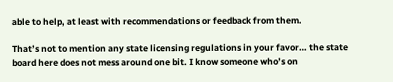able to help, at least with recommendations or feedback from them.

That’s not to mention any state licensing regulations in your favor… the state board here does not mess around one bit. I know someone who’s on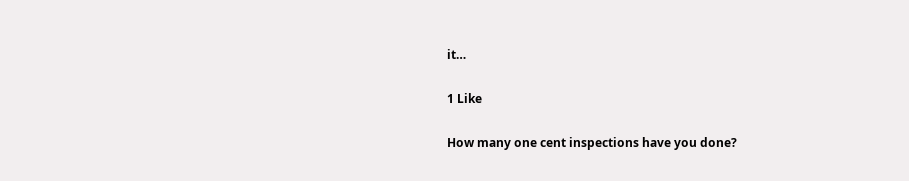it…

1 Like

How many one cent inspections have you done?